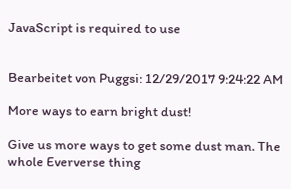JavaScript is required to use


Bearbeitet von Puggsi: 12/29/2017 9:24:22 AM

More ways to earn bright dust!

Give us more ways to get some dust man. The whole Eververse thing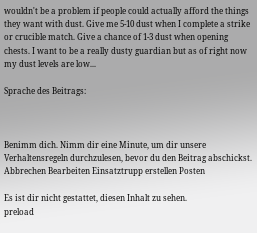wouldn't be a problem if people could actually afford the things they want with dust. Give me 5-10 dust when I complete a strike or crucible match. Give a chance of 1-3 dust when opening chests. I want to be a really dusty guardian but as of right now my dust levels are low...

Sprache des Beitrags:



Benimm dich. Nimm dir eine Minute, um dir unsere Verhaltensregeln durchzulesen, bevor du den Beitrag abschickst. Abbrechen Bearbeiten Einsatztrupp erstellen Posten

Es ist dir nicht gestattet, diesen Inhalt zu sehen.
preload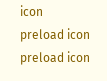icon
preload icon
preload icon